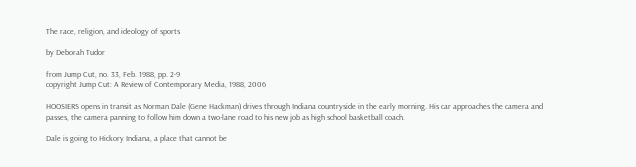The race, religion, and ideology of sports

by Deborah Tudor

from Jump Cut, no. 33, Feb. 1988, pp. 2-9
copyright Jump Cut: A Review of Contemporary Media, 1988, 2006

HOOSIERS opens in transit as Norman Dale (Gene Hackman) drives through Indiana countryside in the early morning. His car approaches the camera and passes, the camera panning to follow him down a two-lane road to his new job as high school basketball coach.

Dale is going to Hickory Indiana, a place that cannot be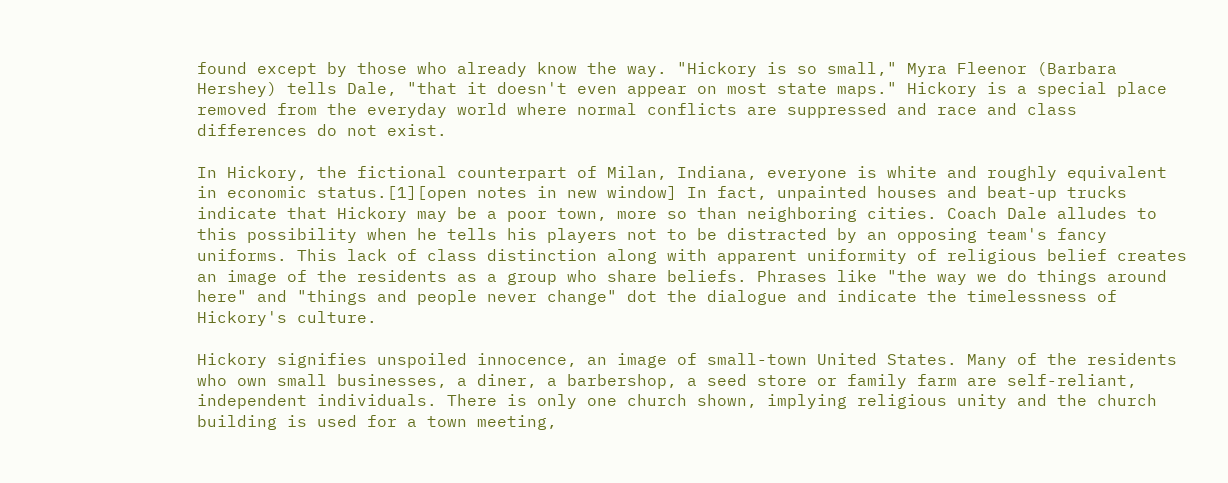found except by those who already know the way. "Hickory is so small," Myra Fleenor (Barbara Hershey) tells Dale, "that it doesn't even appear on most state maps." Hickory is a special place removed from the everyday world where normal conflicts are suppressed and race and class differences do not exist.

In Hickory, the fictional counterpart of Milan, Indiana, everyone is white and roughly equivalent in economic status.[1][open notes in new window] In fact, unpainted houses and beat-up trucks indicate that Hickory may be a poor town, more so than neighboring cities. Coach Dale alludes to this possibility when he tells his players not to be distracted by an opposing team's fancy uniforms. This lack of class distinction along with apparent uniformity of religious belief creates an image of the residents as a group who share beliefs. Phrases like "the way we do things around here" and "things and people never change" dot the dialogue and indicate the timelessness of Hickory's culture.

Hickory signifies unspoiled innocence, an image of small-town United States. Many of the residents who own small businesses, a diner, a barbershop, a seed store or family farm are self-reliant, independent individuals. There is only one church shown, implying religious unity and the church building is used for a town meeting,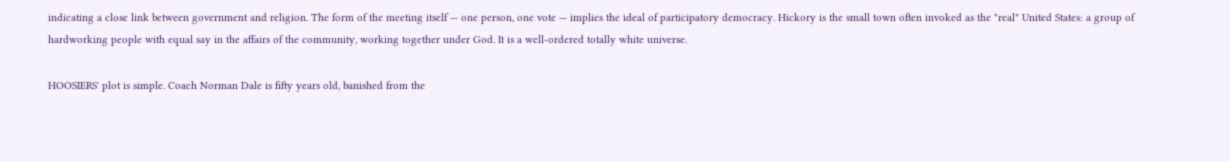indicating a close link between government and religion. The form of the meeting itself — one person, one vote — implies the ideal of participatory democracy. Hickory is the small town often invoked as the "real" United States: a group of hardworking people with equal say in the affairs of the community, working together under God. It is a well-ordered totally white universe.

HOOSIERS' plot is simple. Coach Norman Dale is fifty years old, banished from the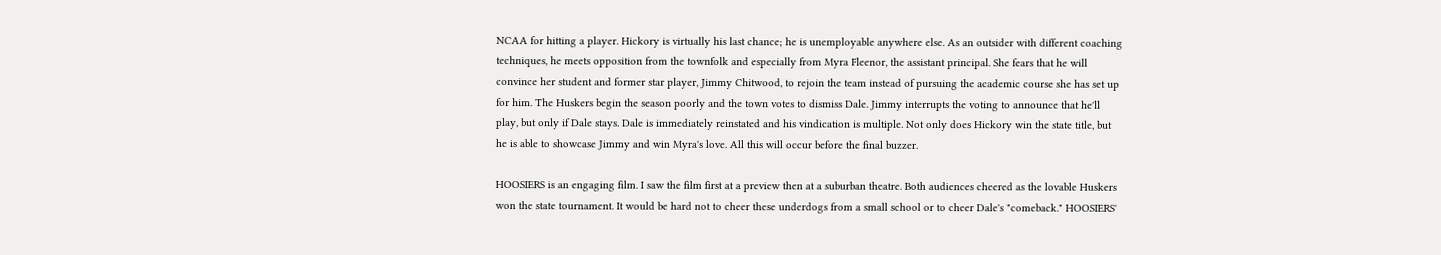NCAA for hitting a player. Hickory is virtually his last chance; he is unemployable anywhere else. As an outsider with different coaching techniques, he meets opposition from the townfolk and especially from Myra Fleenor, the assistant principal. She fears that he will convince her student and former star player, Jimmy Chitwood, to rejoin the team instead of pursuing the academic course she has set up for him. The Huskers begin the season poorly and the town votes to dismiss Dale. Jimmy interrupts the voting to announce that he'll play, but only if Dale stays. Dale is immediately reinstated and his vindication is multiple. Not only does Hickory win the state title, but he is able to showcase Jimmy and win Myra's love. All this will occur before the final buzzer.

HOOSIERS is an engaging film. I saw the film first at a preview then at a suburban theatre. Both audiences cheered as the lovable Huskers won the state tournament. It would be hard not to cheer these underdogs from a small school or to cheer Dale's "comeback." HOOSIERS'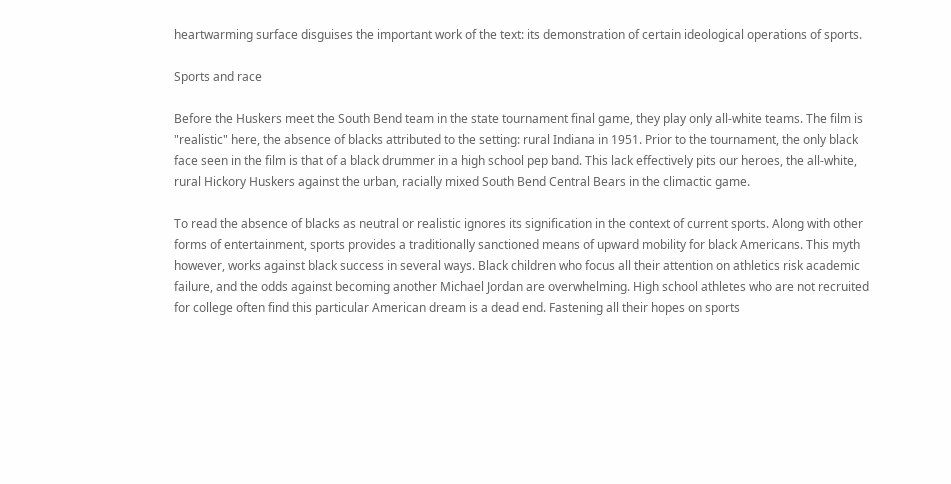heartwarming surface disguises the important work of the text: its demonstration of certain ideological operations of sports.

Sports and race

Before the Huskers meet the South Bend team in the state tournament final game, they play only all-white teams. The film is "realistic" here, the absence of blacks attributed to the setting: rural Indiana in 1951. Prior to the tournament, the only black face seen in the film is that of a black drummer in a high school pep band. This lack effectively pits our heroes, the all-white, rural Hickory Huskers against the urban, racially mixed South Bend Central Bears in the climactic game.

To read the absence of blacks as neutral or realistic ignores its signification in the context of current sports. Along with other forms of entertainment, sports provides a traditionally sanctioned means of upward mobility for black Americans. This myth however, works against black success in several ways. Black children who focus all their attention on athletics risk academic failure, and the odds against becoming another Michael Jordan are overwhelming. High school athletes who are not recruited for college often find this particular American dream is a dead end. Fastening all their hopes on sports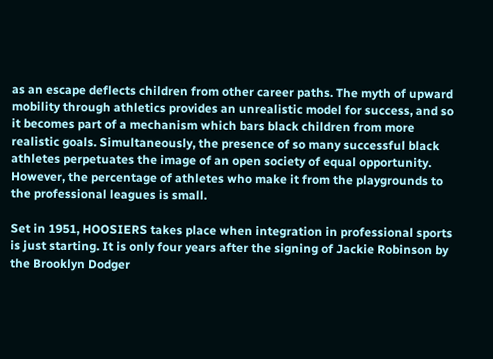as an escape deflects children from other career paths. The myth of upward mobility through athletics provides an unrealistic model for success, and so it becomes part of a mechanism which bars black children from more realistic goals. Simultaneously, the presence of so many successful black athletes perpetuates the image of an open society of equal opportunity. However, the percentage of athletes who make it from the playgrounds to the professional leagues is small.

Set in 1951, HOOSIERS takes place when integration in professional sports is just starting. It is only four years after the signing of Jackie Robinson by the Brooklyn Dodger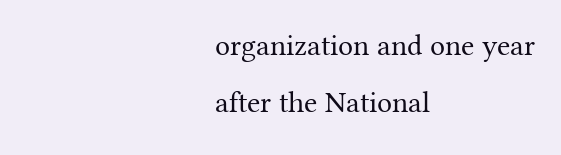organization and one year after the National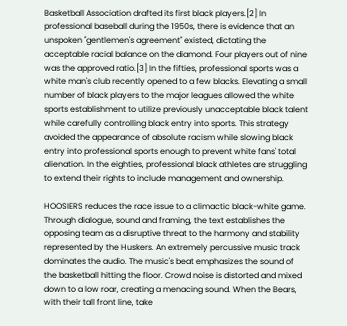Basketball Association drafted its first black players.[2] In professional baseball during the 1950s, there is evidence that an unspoken "gentlemen's agreement" existed, dictating the acceptable racial balance on the diamond. Four players out of nine was the approved ratio.[3] In the fifties, professional sports was a white man's club recently opened to a few blacks. Elevating a small number of black players to the major leagues allowed the white sports establishment to utilize previously unacceptable black talent while carefully controlling black entry into sports. This strategy avoided the appearance of absolute racism while slowing black entry into professional sports enough to prevent white fans' total alienation. In the eighties, professional black athletes are struggling to extend their rights to include management and ownership.

HOOSIERS reduces the race issue to a climactic black-white game. Through dialogue, sound and framing, the text establishes the opposing team as a disruptive threat to the harmony and stability represented by the Huskers. An extremely percussive music track dominates the audio. The music's beat emphasizes the sound of the basketball hitting the floor. Crowd noise is distorted and mixed down to a low roar, creating a menacing sound. When the Bears, with their tall front line, take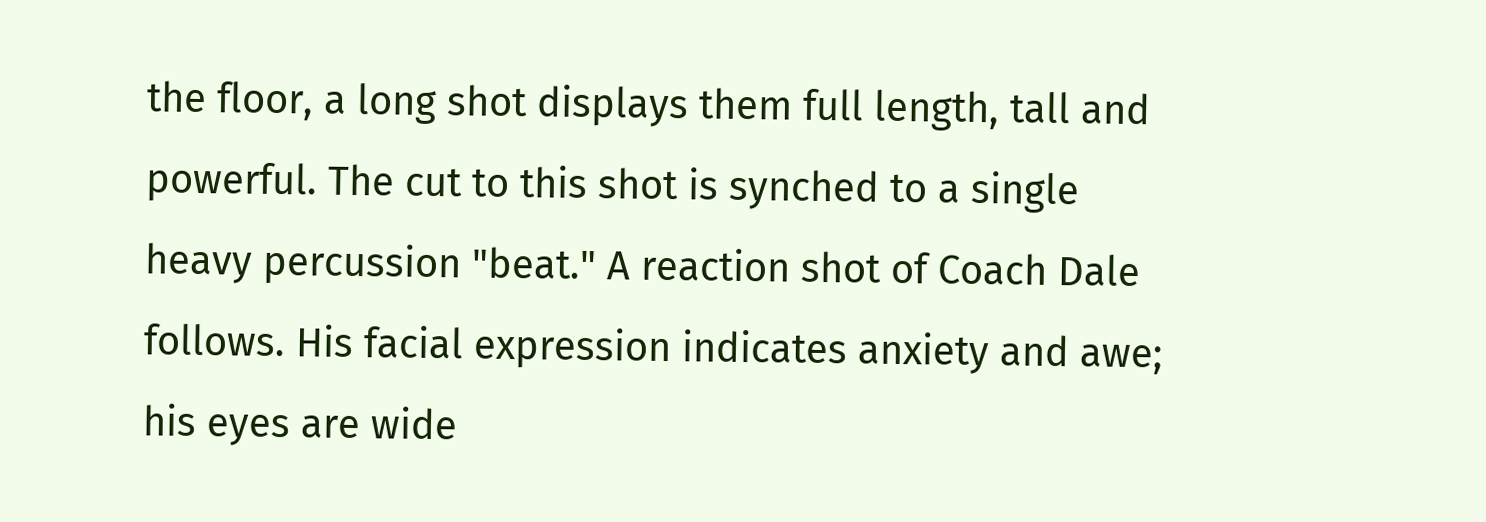the floor, a long shot displays them full length, tall and powerful. The cut to this shot is synched to a single heavy percussion "beat." A reaction shot of Coach Dale follows. His facial expression indicates anxiety and awe; his eyes are wide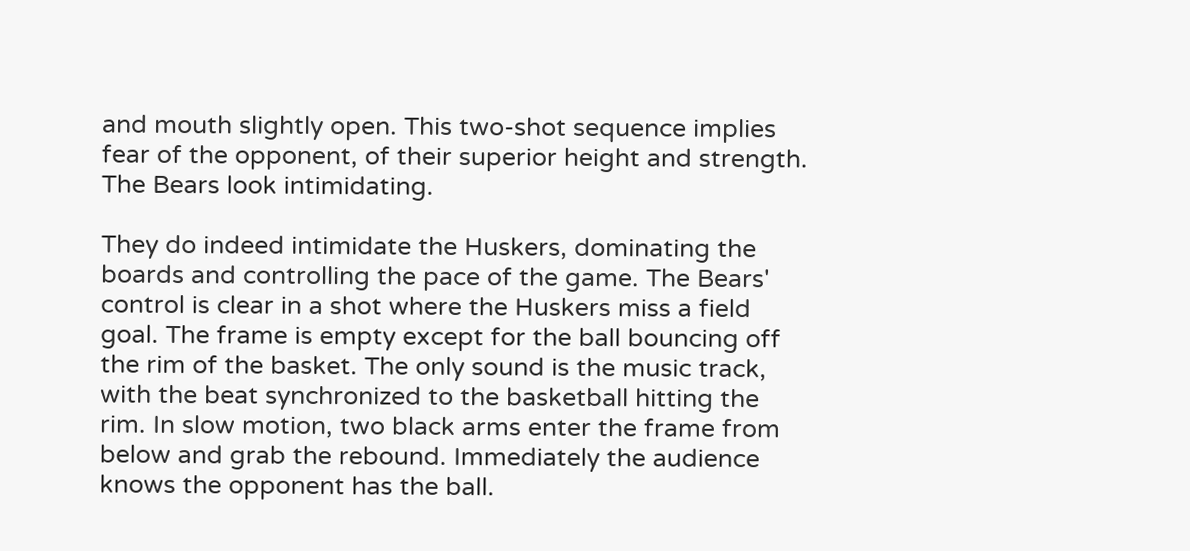and mouth slightly open. This two-shot sequence implies fear of the opponent, of their superior height and strength. The Bears look intimidating.

They do indeed intimidate the Huskers, dominating the boards and controlling the pace of the game. The Bears' control is clear in a shot where the Huskers miss a field goal. The frame is empty except for the ball bouncing off the rim of the basket. The only sound is the music track, with the beat synchronized to the basketball hitting the rim. In slow motion, two black arms enter the frame from below and grab the rebound. Immediately the audience knows the opponent has the ball.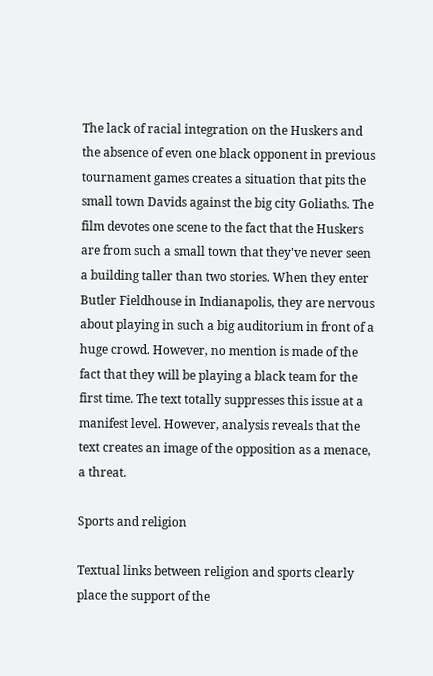The lack of racial integration on the Huskers and the absence of even one black opponent in previous tournament games creates a situation that pits the small town Davids against the big city Goliaths. The film devotes one scene to the fact that the Huskers are from such a small town that they've never seen a building taller than two stories. When they enter Butler Fieldhouse in Indianapolis, they are nervous about playing in such a big auditorium in front of a huge crowd. However, no mention is made of the fact that they will be playing a black team for the first time. The text totally suppresses this issue at a manifest level. However, analysis reveals that the text creates an image of the opposition as a menace, a threat.

Sports and religion

Textual links between religion and sports clearly place the support of the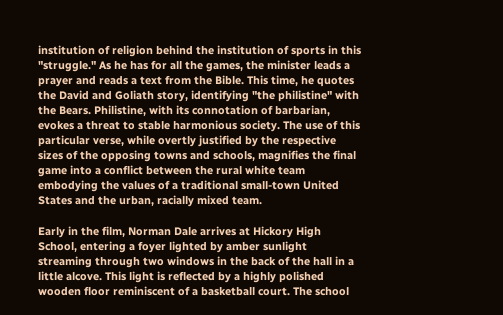institution of religion behind the institution of sports in this "struggle." As he has for all the games, the minister leads a prayer and reads a text from the Bible. This time, he quotes the David and Goliath story, identifying "the philistine" with the Bears. Philistine, with its connotation of barbarian, evokes a threat to stable harmonious society. The use of this particular verse, while overtly justified by the respective sizes of the opposing towns and schools, magnifies the final game into a conflict between the rural white team embodying the values of a traditional small-town United States and the urban, racially mixed team.

Early in the film, Norman Dale arrives at Hickory High School, entering a foyer lighted by amber sunlight streaming through two windows in the back of the hall in a little alcove. This light is reflected by a highly polished wooden floor reminiscent of a basketball court. The school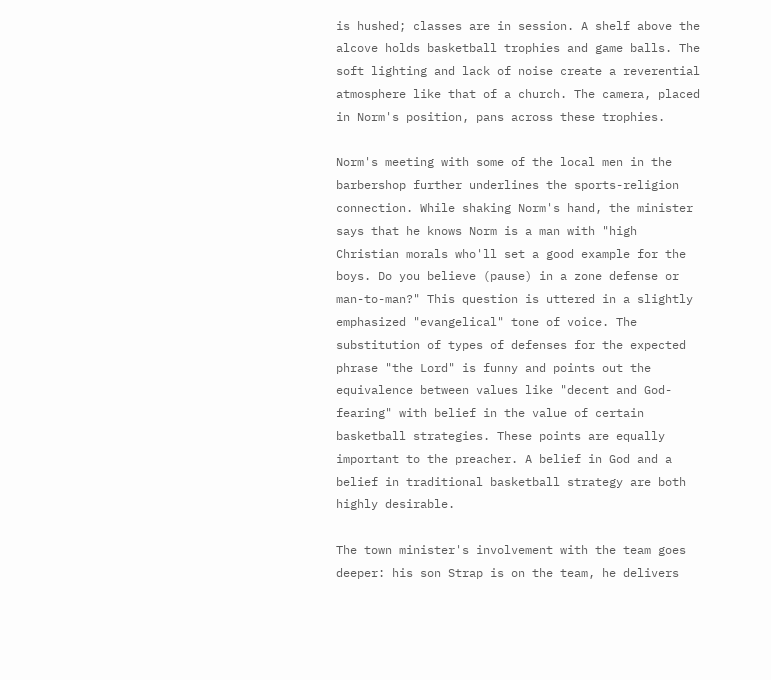is hushed; classes are in session. A shelf above the alcove holds basketball trophies and game balls. The soft lighting and lack of noise create a reverential atmosphere like that of a church. The camera, placed in Norm's position, pans across these trophies.

Norm's meeting with some of the local men in the barbershop further underlines the sports-religion connection. While shaking Norm's hand, the minister says that he knows Norm is a man with "high Christian morals who'll set a good example for the boys. Do you believe (pause) in a zone defense or man-to-man?" This question is uttered in a slightly emphasized "evangelical" tone of voice. The substitution of types of defenses for the expected phrase "the Lord" is funny and points out the equivalence between values like "decent and God-fearing" with belief in the value of certain basketball strategies. These points are equally important to the preacher. A belief in God and a belief in traditional basketball strategy are both highly desirable.

The town minister's involvement with the team goes deeper: his son Strap is on the team, he delivers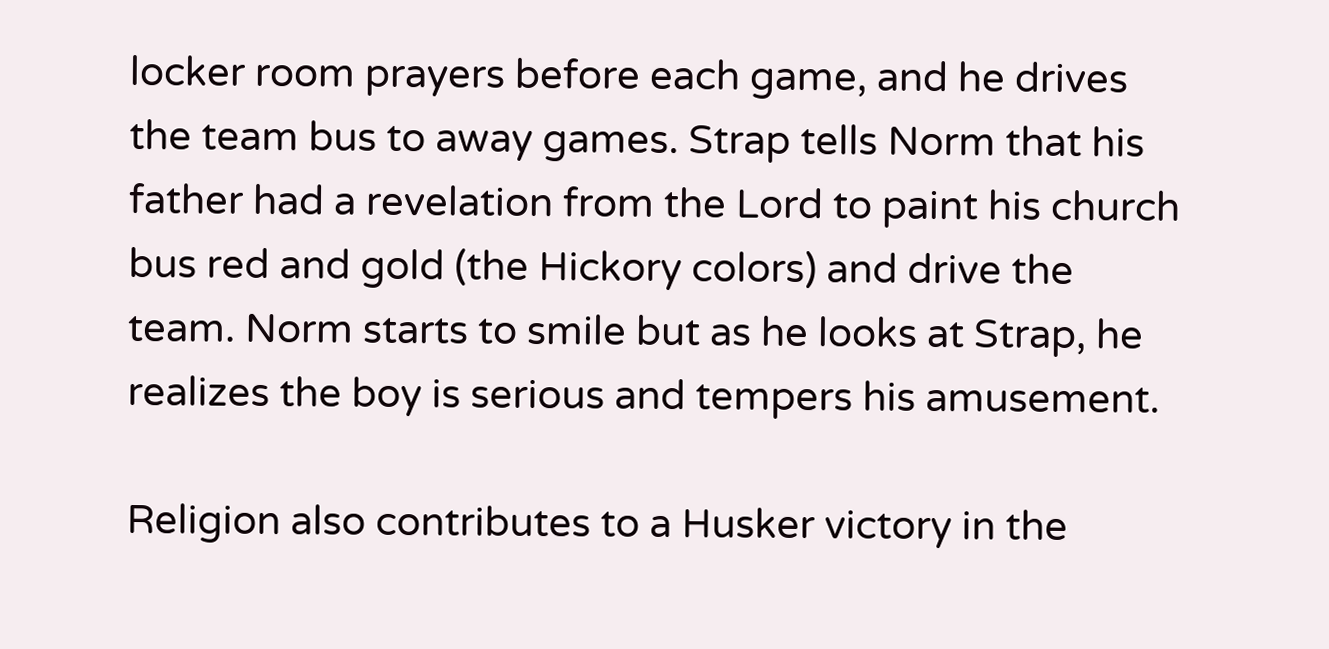locker room prayers before each game, and he drives the team bus to away games. Strap tells Norm that his father had a revelation from the Lord to paint his church bus red and gold (the Hickory colors) and drive the team. Norm starts to smile but as he looks at Strap, he realizes the boy is serious and tempers his amusement.

Religion also contributes to a Husker victory in the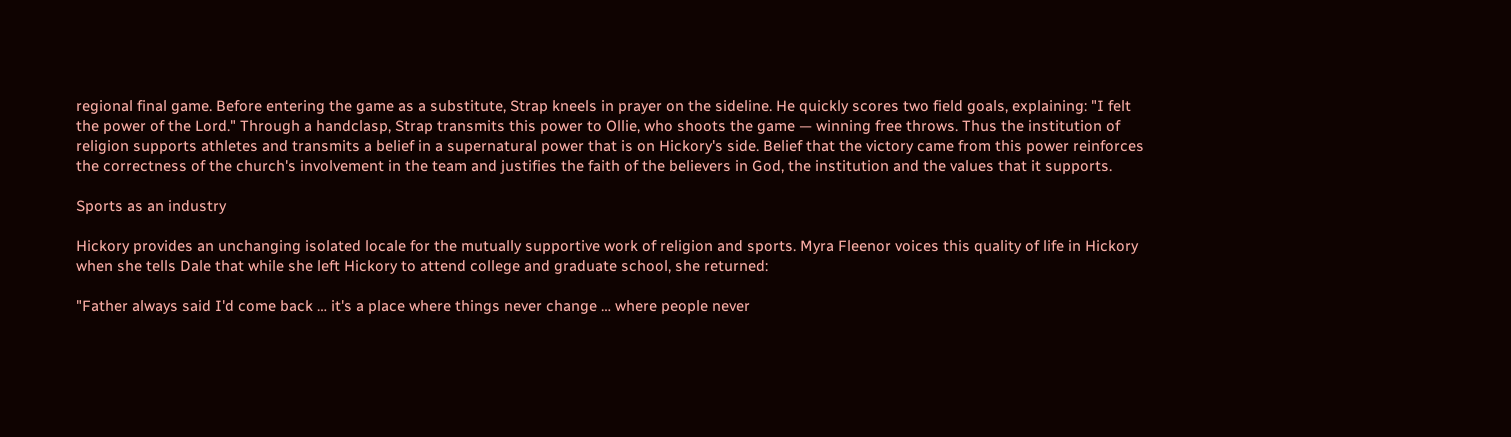regional final game. Before entering the game as a substitute, Strap kneels in prayer on the sideline. He quickly scores two field goals, explaining: "I felt the power of the Lord." Through a handclasp, Strap transmits this power to Ollie, who shoots the game — winning free throws. Thus the institution of religion supports athletes and transmits a belief in a supernatural power that is on Hickory's side. Belief that the victory came from this power reinforces the correctness of the church's involvement in the team and justifies the faith of the believers in God, the institution and the values that it supports.

Sports as an industry

Hickory provides an unchanging isolated locale for the mutually supportive work of religion and sports. Myra Fleenor voices this quality of life in Hickory when she tells Dale that while she left Hickory to attend college and graduate school, she returned:

"Father always said I'd come back … it's a place where things never change … where people never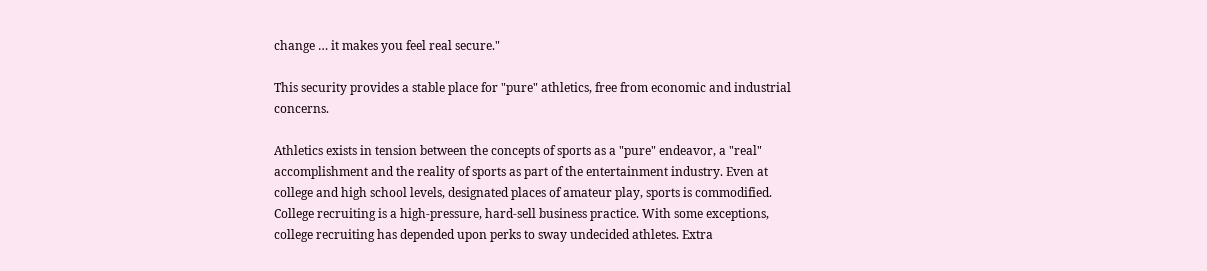change … it makes you feel real secure."

This security provides a stable place for "pure" athletics, free from economic and industrial concerns.

Athletics exists in tension between the concepts of sports as a "pure" endeavor, a "real" accomplishment and the reality of sports as part of the entertainment industry. Even at college and high school levels, designated places of amateur play, sports is commodified. College recruiting is a high-pressure, hard-sell business practice. With some exceptions, college recruiting has depended upon perks to sway undecided athletes. Extra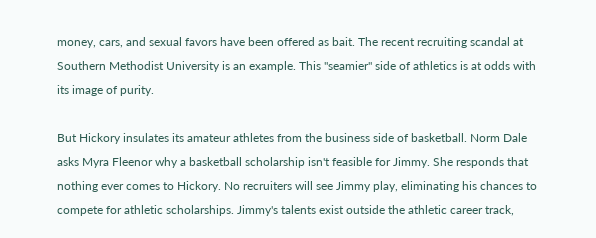money, cars, and sexual favors have been offered as bait. The recent recruiting scandal at Southern Methodist University is an example. This "seamier" side of athletics is at odds with its image of purity.

But Hickory insulates its amateur athletes from the business side of basketball. Norm Dale asks Myra Fleenor why a basketball scholarship isn't feasible for Jimmy. She responds that nothing ever comes to Hickory. No recruiters will see Jimmy play, eliminating his chances to compete for athletic scholarships. Jimmy's talents exist outside the athletic career track,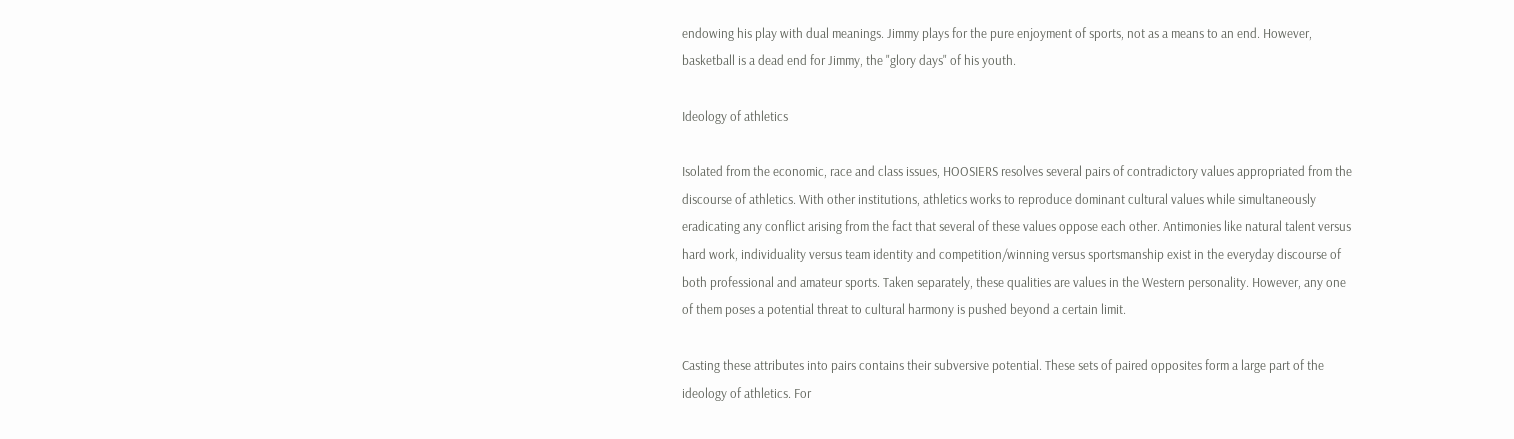endowing his play with dual meanings. Jimmy plays for the pure enjoyment of sports, not as a means to an end. However, basketball is a dead end for Jimmy, the "glory days" of his youth.

Ideology of athletics

Isolated from the economic, race and class issues, HOOSIERS resolves several pairs of contradictory values appropriated from the discourse of athletics. With other institutions, athletics works to reproduce dominant cultural values while simultaneously eradicating any conflict arising from the fact that several of these values oppose each other. Antimonies like natural talent versus hard work, individuality versus team identity and competition/winning versus sportsmanship exist in the everyday discourse of both professional and amateur sports. Taken separately, these qualities are values in the Western personality. However, any one of them poses a potential threat to cultural harmony is pushed beyond a certain limit.

Casting these attributes into pairs contains their subversive potential. These sets of paired opposites form a large part of the ideology of athletics. For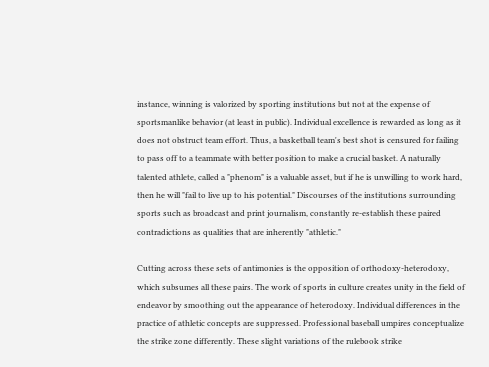instance, winning is valorized by sporting institutions but not at the expense of sportsmanlike behavior (at least in public). Individual excellence is rewarded as long as it does not obstruct team effort. Thus, a basketball team's best shot is censured for failing to pass off to a teammate with better position to make a crucial basket. A naturally talented athlete, called a "phenom" is a valuable asset, but if he is unwilling to work hard, then he will "fail to live up to his potential." Discourses of the institutions surrounding sports such as broadcast and print journalism, constantly re-establish these paired contradictions as qualities that are inherently "athletic."

Cutting across these sets of antimonies is the opposition of orthodoxy-heterodoxy, which subsumes all these pairs. The work of sports in culture creates unity in the field of endeavor by smoothing out the appearance of heterodoxy. Individual differences in the practice of athletic concepts are suppressed. Professional baseball umpires conceptualize the strike zone differently. These slight variations of the rulebook strike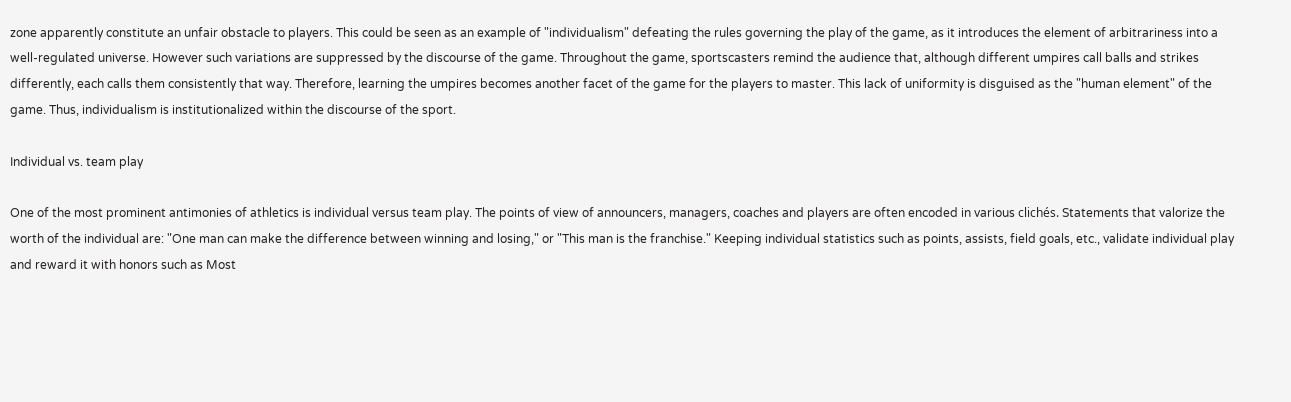zone apparently constitute an unfair obstacle to players. This could be seen as an example of "individualism" defeating the rules governing the play of the game, as it introduces the element of arbitrariness into a well-regulated universe. However such variations are suppressed by the discourse of the game. Throughout the game, sportscasters remind the audience that, although different umpires call balls and strikes differently, each calls them consistently that way. Therefore, learning the umpires becomes another facet of the game for the players to master. This lack of uniformity is disguised as the "human element" of the game. Thus, individualism is institutionalized within the discourse of the sport.

Individual vs. team play

One of the most prominent antimonies of athletics is individual versus team play. The points of view of announcers, managers, coaches and players are often encoded in various clichés. Statements that valorize the worth of the individual are: "One man can make the difference between winning and losing," or "This man is the franchise." Keeping individual statistics such as points, assists, field goals, etc., validate individual play and reward it with honors such as Most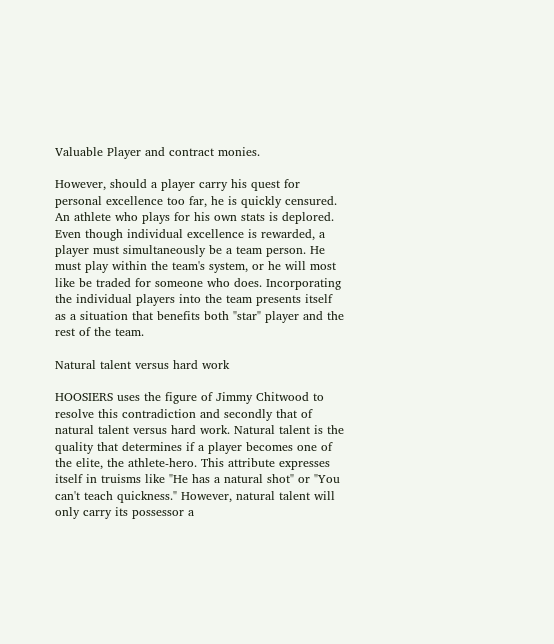Valuable Player and contract monies.

However, should a player carry his quest for personal excellence too far, he is quickly censured. An athlete who plays for his own stats is deplored. Even though individual excellence is rewarded, a player must simultaneously be a team person. He must play within the team's system, or he will most like be traded for someone who does. Incorporating the individual players into the team presents itself as a situation that benefits both "star" player and the rest of the team.

Natural talent versus hard work

HOOSIERS uses the figure of Jimmy Chitwood to resolve this contradiction and secondly that of natural talent versus hard work. Natural talent is the quality that determines if a player becomes one of the elite, the athlete-hero. This attribute expresses itself in truisms like "He has a natural shot" or "You can't teach quickness." However, natural talent will only carry its possessor a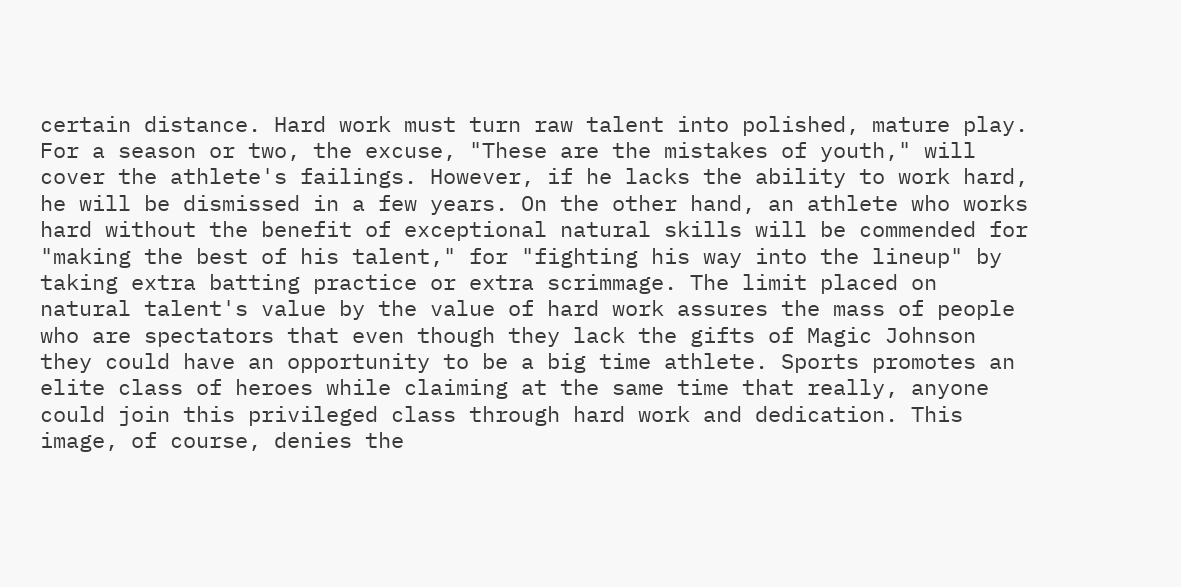certain distance. Hard work must turn raw talent into polished, mature play. For a season or two, the excuse, "These are the mistakes of youth," will cover the athlete's failings. However, if he lacks the ability to work hard, he will be dismissed in a few years. On the other hand, an athlete who works hard without the benefit of exceptional natural skills will be commended for "making the best of his talent," for "fighting his way into the lineup" by taking extra batting practice or extra scrimmage. The limit placed on natural talent's value by the value of hard work assures the mass of people who are spectators that even though they lack the gifts of Magic Johnson they could have an opportunity to be a big time athlete. Sports promotes an elite class of heroes while claiming at the same time that really, anyone could join this privileged class through hard work and dedication. This image, of course, denies the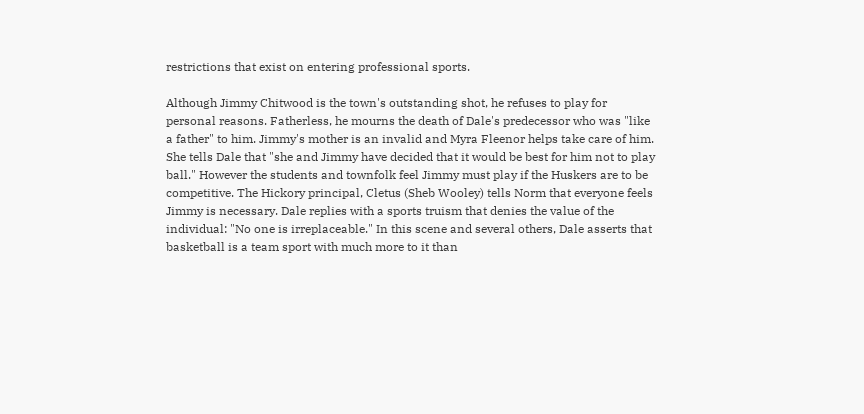restrictions that exist on entering professional sports.

Although Jimmy Chitwood is the town's outstanding shot, he refuses to play for personal reasons. Fatherless, he mourns the death of Dale's predecessor who was "like a father" to him. Jimmy's mother is an invalid and Myra Fleenor helps take care of him. She tells Dale that "she and Jimmy have decided that it would be best for him not to play ball." However the students and townfolk feel Jimmy must play if the Huskers are to be competitive. The Hickory principal, Cletus (Sheb Wooley) tells Norm that everyone feels Jimmy is necessary. Dale replies with a sports truism that denies the value of the individual: "No one is irreplaceable." In this scene and several others, Dale asserts that basketball is a team sport with much more to it than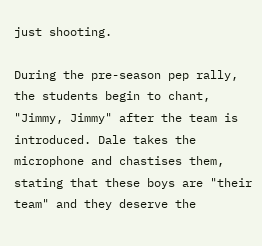just shooting.

During the pre-season pep rally, the students begin to chant, "Jimmy, Jimmy" after the team is introduced. Dale takes the microphone and chastises them, stating that these boys are "their team" and they deserve the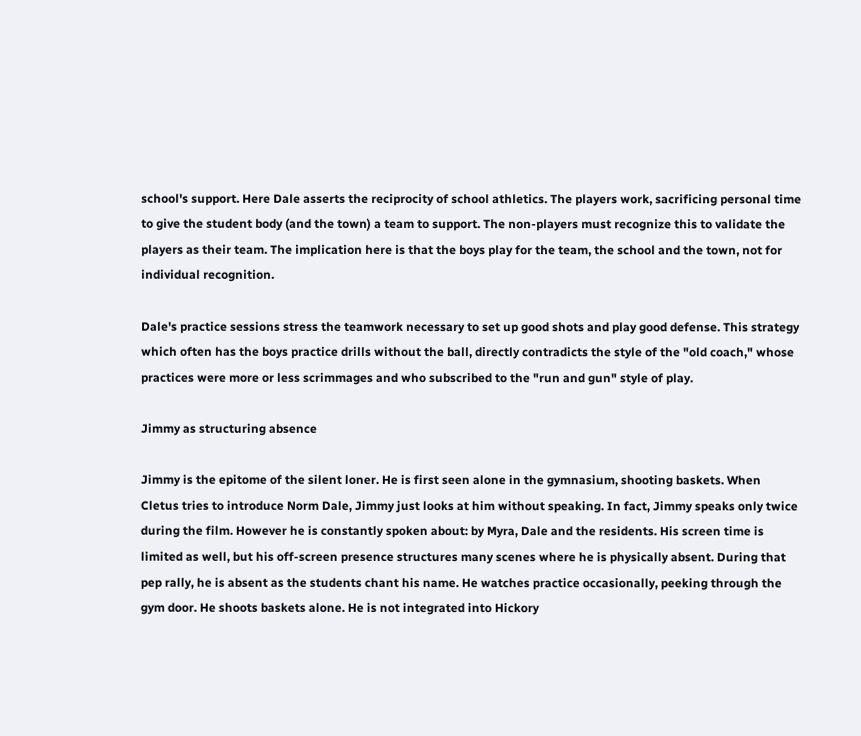school's support. Here Dale asserts the reciprocity of school athletics. The players work, sacrificing personal time to give the student body (and the town) a team to support. The non-players must recognize this to validate the players as their team. The implication here is that the boys play for the team, the school and the town, not for individual recognition.

Dale's practice sessions stress the teamwork necessary to set up good shots and play good defense. This strategy which often has the boys practice drills without the ball, directly contradicts the style of the "old coach," whose practices were more or less scrimmages and who subscribed to the "run and gun" style of play.

Jimmy as structuring absence

Jimmy is the epitome of the silent loner. He is first seen alone in the gymnasium, shooting baskets. When Cletus tries to introduce Norm Dale, Jimmy just looks at him without speaking. In fact, Jimmy speaks only twice during the film. However he is constantly spoken about: by Myra, Dale and the residents. His screen time is limited as well, but his off-screen presence structures many scenes where he is physically absent. During that pep rally, he is absent as the students chant his name. He watches practice occasionally, peeking through the gym door. He shoots baskets alone. He is not integrated into Hickory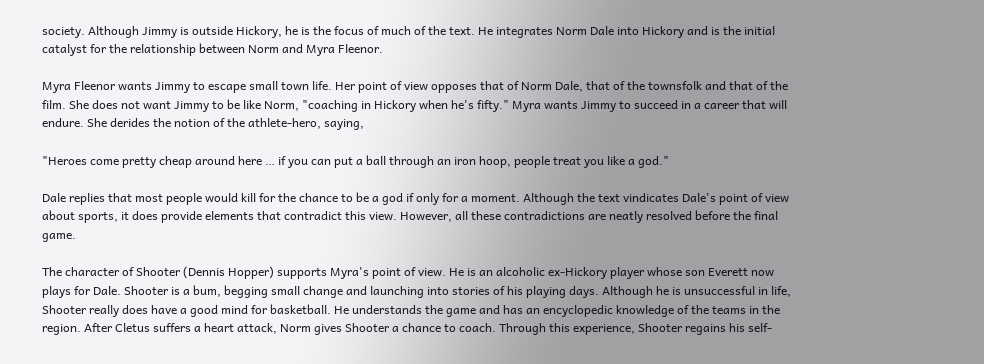society. Although Jimmy is outside Hickory, he is the focus of much of the text. He integrates Norm Dale into Hickory and is the initial catalyst for the relationship between Norm and Myra Fleenor.

Myra Fleenor wants Jimmy to escape small town life. Her point of view opposes that of Norm Dale, that of the townsfolk and that of the film. She does not want Jimmy to be like Norm, "coaching in Hickory when he's fifty." Myra wants Jimmy to succeed in a career that will endure. She derides the notion of the athlete-hero, saying,

"Heroes come pretty cheap around here … if you can put a ball through an iron hoop, people treat you like a god."

Dale replies that most people would kill for the chance to be a god if only for a moment. Although the text vindicates Dale's point of view about sports, it does provide elements that contradict this view. However, all these contradictions are neatly resolved before the final game.

The character of Shooter (Dennis Hopper) supports Myra's point of view. He is an alcoholic ex-Hickory player whose son Everett now plays for Dale. Shooter is a bum, begging small change and launching into stories of his playing days. Although he is unsuccessful in life, Shooter really does have a good mind for basketball. He understands the game and has an encyclopedic knowledge of the teams in the region. After Cletus suffers a heart attack, Norm gives Shooter a chance to coach. Through this experience, Shooter regains his self-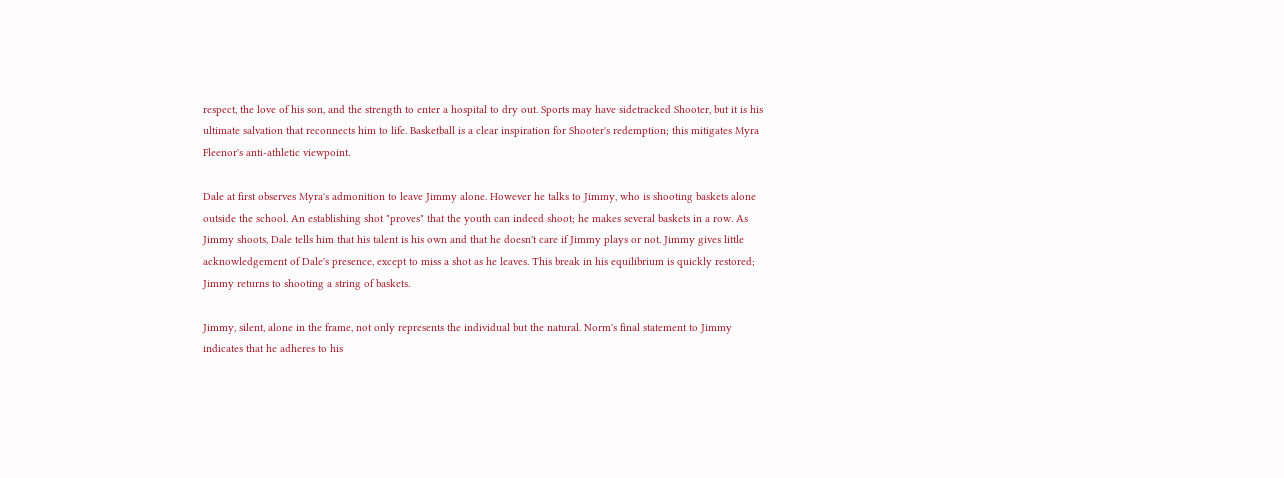respect, the love of his son, and the strength to enter a hospital to dry out. Sports may have sidetracked Shooter, but it is his ultimate salvation that reconnects him to life. Basketball is a clear inspiration for Shooter's redemption; this mitigates Myra Fleenor's anti-athletic viewpoint.

Dale at first observes Myra's admonition to leave Jimmy alone. However he talks to Jimmy, who is shooting baskets alone outside the school. An establishing shot "proves" that the youth can indeed shoot; he makes several baskets in a row. As Jimmy shoots, Dale tells him that his talent is his own and that he doesn't care if Jimmy plays or not. Jimmy gives little acknowledgement of Dale's presence, except to miss a shot as he leaves. This break in his equilibrium is quickly restored; Jimmy returns to shooting a string of baskets.

Jimmy, silent, alone in the frame, not only represents the individual but the natural. Norm's final statement to Jimmy indicates that he adheres to his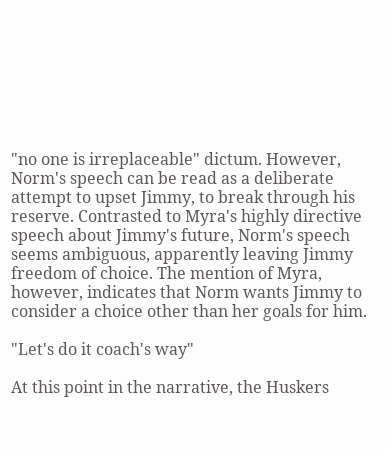"no one is irreplaceable" dictum. However, Norm's speech can be read as a deliberate attempt to upset Jimmy, to break through his reserve. Contrasted to Myra's highly directive speech about Jimmy's future, Norm's speech seems ambiguous, apparently leaving Jimmy freedom of choice. The mention of Myra, however, indicates that Norm wants Jimmy to consider a choice other than her goals for him.

"Let's do it coach's way"

At this point in the narrative, the Huskers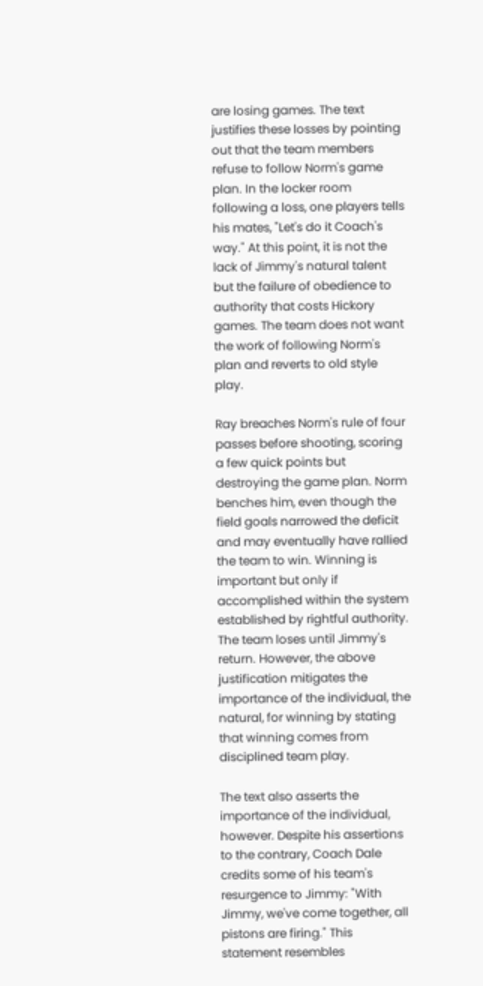are losing games. The text justifies these losses by pointing out that the team members refuse to follow Norm's game plan. In the locker room following a loss, one players tells his mates, "Let's do it Coach's way." At this point, it is not the lack of Jimmy's natural talent but the failure of obedience to authority that costs Hickory games. The team does not want the work of following Norm's plan and reverts to old style play.

Ray breaches Norm's rule of four passes before shooting, scoring a few quick points but destroying the game plan. Norm benches him, even though the field goals narrowed the deficit and may eventually have rallied the team to win. Winning is important but only if accomplished within the system established by rightful authority. The team loses until Jimmy's return. However, the above justification mitigates the importance of the individual, the natural, for winning by stating that winning comes from disciplined team play.

The text also asserts the importance of the individual, however. Despite his assertions to the contrary, Coach Dale credits some of his team's resurgence to Jimmy: "With Jimmy, we've come together, all pistons are firing." This statement resembles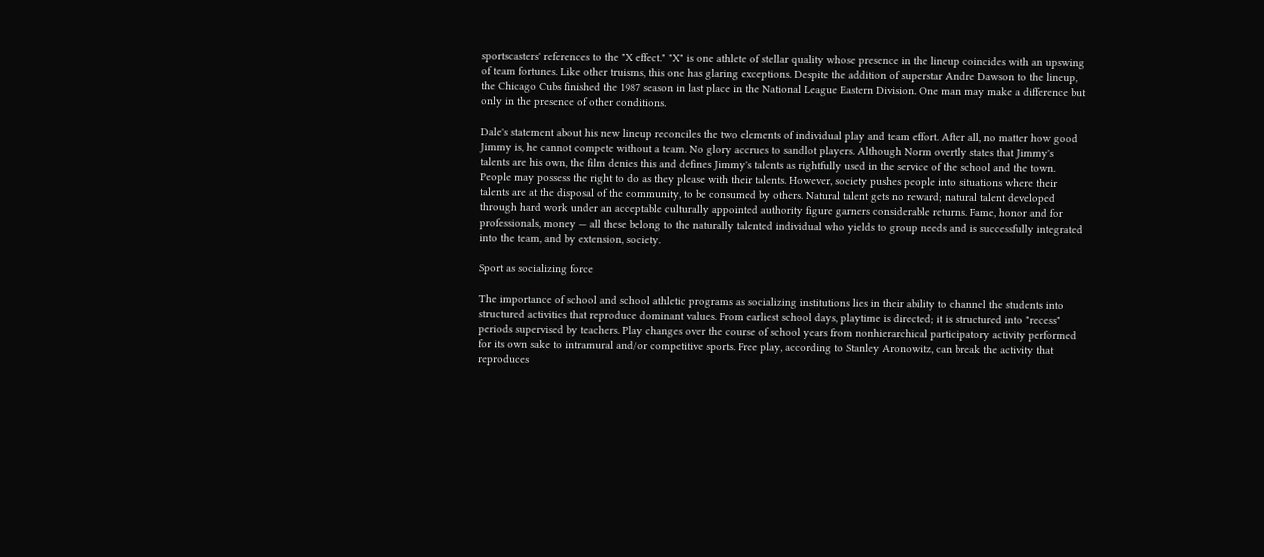sportscasters' references to the "X effect." "X" is one athlete of stellar quality whose presence in the lineup coincides with an upswing of team fortunes. Like other truisms, this one has glaring exceptions. Despite the addition of superstar Andre Dawson to the lineup, the Chicago Cubs finished the 1987 season in last place in the National League Eastern Division. One man may make a difference but only in the presence of other conditions.

Dale's statement about his new lineup reconciles the two elements of individual play and team effort. After all, no matter how good Jimmy is, he cannot compete without a team. No glory accrues to sandlot players. Although Norm overtly states that Jimmy's talents are his own, the film denies this and defines Jimmy's talents as rightfully used in the service of the school and the town. People may possess the right to do as they please with their talents. However, society pushes people into situations where their talents are at the disposal of the community, to be consumed by others. Natural talent gets no reward; natural talent developed through hard work under an acceptable culturally appointed authority figure garners considerable returns. Fame, honor and for professionals, money — all these belong to the naturally talented individual who yields to group needs and is successfully integrated into the team, and by extension, society.

Sport as socializing force

The importance of school and school athletic programs as socializing institutions lies in their ability to channel the students into structured activities that reproduce dominant values. From earliest school days, playtime is directed; it is structured into "recess" periods supervised by teachers. Play changes over the course of school years from nonhierarchical participatory activity performed for its own sake to intramural and/or competitive sports. Free play, according to Stanley Aronowitz, can break the activity that reproduces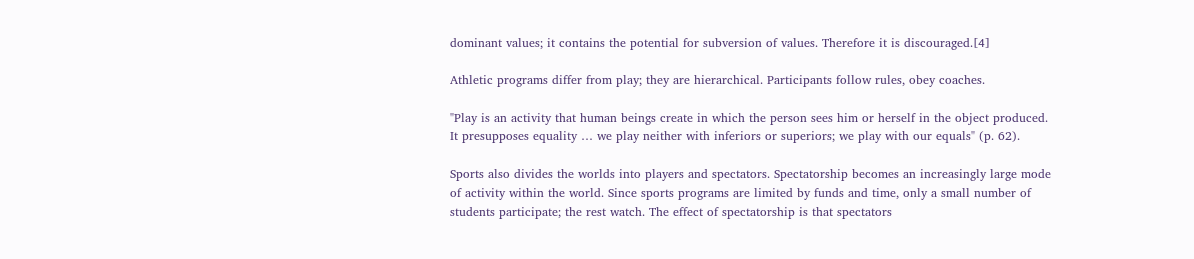dominant values; it contains the potential for subversion of values. Therefore it is discouraged.[4]

Athletic programs differ from play; they are hierarchical. Participants follow rules, obey coaches.

"Play is an activity that human beings create in which the person sees him or herself in the object produced. It presupposes equality … we play neither with inferiors or superiors; we play with our equals" (p. 62).

Sports also divides the worlds into players and spectators. Spectatorship becomes an increasingly large mode of activity within the world. Since sports programs are limited by funds and time, only a small number of students participate; the rest watch. The effect of spectatorship is that spectators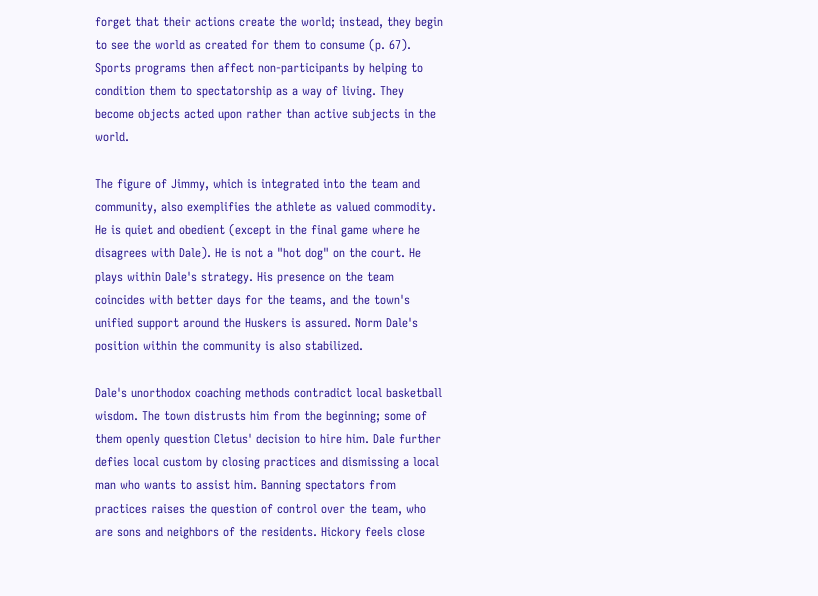forget that their actions create the world; instead, they begin to see the world as created for them to consume (p. 67). Sports programs then affect non-participants by helping to condition them to spectatorship as a way of living. They become objects acted upon rather than active subjects in the world.

The figure of Jimmy, which is integrated into the team and community, also exemplifies the athlete as valued commodity. He is quiet and obedient (except in the final game where he disagrees with Dale). He is not a "hot dog" on the court. He plays within Dale's strategy. His presence on the team coincides with better days for the teams, and the town's unified support around the Huskers is assured. Norm Dale's position within the community is also stabilized.

Dale's unorthodox coaching methods contradict local basketball wisdom. The town distrusts him from the beginning; some of them openly question Cletus' decision to hire him. Dale further defies local custom by closing practices and dismissing a local man who wants to assist him. Banning spectators from practices raises the question of control over the team, who are sons and neighbors of the residents. Hickory feels close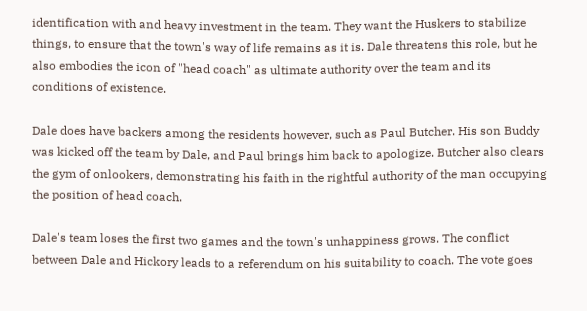identification with and heavy investment in the team. They want the Huskers to stabilize things, to ensure that the town's way of life remains as it is. Dale threatens this role, but he also embodies the icon of "head coach" as ultimate authority over the team and its conditions of existence.

Dale does have backers among the residents however, such as Paul Butcher. His son Buddy was kicked off the team by Dale, and Paul brings him back to apologize. Butcher also clears the gym of onlookers, demonstrating his faith in the rightful authority of the man occupying the position of head coach.

Dale's team loses the first two games and the town's unhappiness grows. The conflict between Dale and Hickory leads to a referendum on his suitability to coach. The vote goes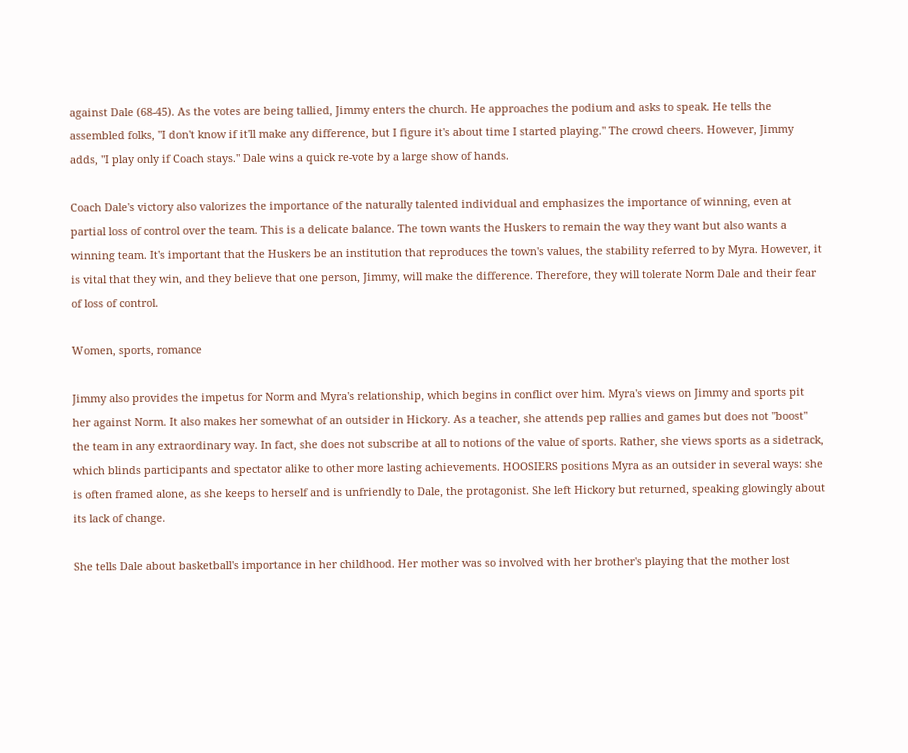against Dale (68-45). As the votes are being tallied, Jimmy enters the church. He approaches the podium and asks to speak. He tells the assembled folks, "I don't know if it'll make any difference, but I figure it's about time I started playing." The crowd cheers. However, Jimmy adds, "I play only if Coach stays." Dale wins a quick re-vote by a large show of hands.

Coach Dale's victory also valorizes the importance of the naturally talented individual and emphasizes the importance of winning, even at partial loss of control over the team. This is a delicate balance. The town wants the Huskers to remain the way they want but also wants a winning team. It's important that the Huskers be an institution that reproduces the town's values, the stability referred to by Myra. However, it is vital that they win, and they believe that one person, Jimmy, will make the difference. Therefore, they will tolerate Norm Dale and their fear of loss of control.

Women, sports, romance

Jimmy also provides the impetus for Norm and Myra's relationship, which begins in conflict over him. Myra's views on Jimmy and sports pit her against Norm. It also makes her somewhat of an outsider in Hickory. As a teacher, she attends pep rallies and games but does not "boost" the team in any extraordinary way. In fact, she does not subscribe at all to notions of the value of sports. Rather, she views sports as a sidetrack, which blinds participants and spectator alike to other more lasting achievements. HOOSIERS positions Myra as an outsider in several ways: she is often framed alone, as she keeps to herself and is unfriendly to Dale, the protagonist. She left Hickory but returned, speaking glowingly about its lack of change.

She tells Dale about basketball's importance in her childhood. Her mother was so involved with her brother's playing that the mother lost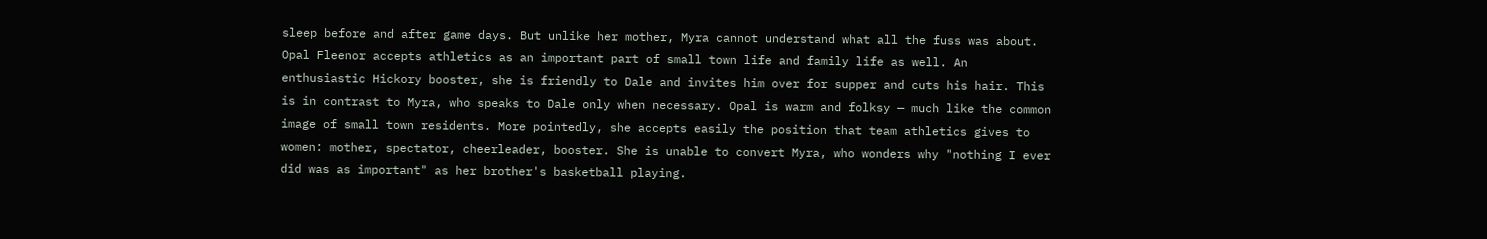sleep before and after game days. But unlike her mother, Myra cannot understand what all the fuss was about. Opal Fleenor accepts athletics as an important part of small town life and family life as well. An enthusiastic Hickory booster, she is friendly to Dale and invites him over for supper and cuts his hair. This is in contrast to Myra, who speaks to Dale only when necessary. Opal is warm and folksy — much like the common image of small town residents. More pointedly, she accepts easily the position that team athletics gives to women: mother, spectator, cheerleader, booster. She is unable to convert Myra, who wonders why "nothing I ever did was as important" as her brother's basketball playing.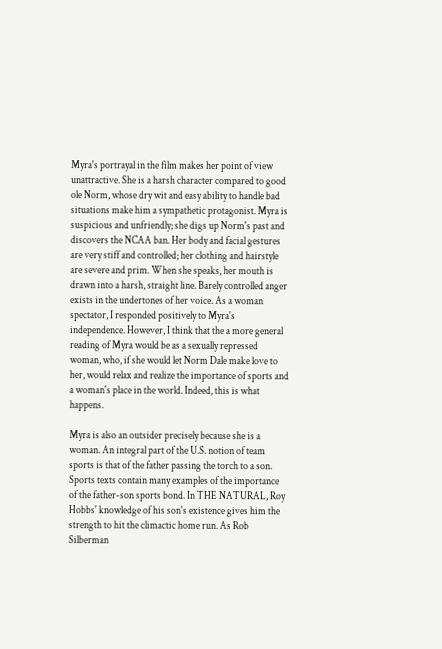Myra's portrayal in the film makes her point of view unattractive. She is a harsh character compared to good ole Norm, whose dry wit and easy ability to handle bad situations make him a sympathetic protagonist. Myra is suspicious and unfriendly; she digs up Norm's past and discovers the NCAA ban. Her body and facial gestures are very stiff and controlled; her clothing and hairstyle are severe and prim. When she speaks, her mouth is drawn into a harsh, straight line. Barely controlled anger exists in the undertones of her voice. As a woman spectator, I responded positively to Myra's independence. However, I think that the a more general reading of Myra would be as a sexually repressed woman, who, if she would let Norm Dale make love to her, would relax and realize the importance of sports and a woman's place in the world. Indeed, this is what happens.

Myra is also an outsider precisely because she is a woman. An integral part of the U.S. notion of team sports is that of the father passing the torch to a son. Sports texts contain many examples of the importance of the father-son sports bond. In THE NATURAL, Roy Hobbs' knowledge of his son's existence gives him the strength to hit the climactic home run. As Rob Silberman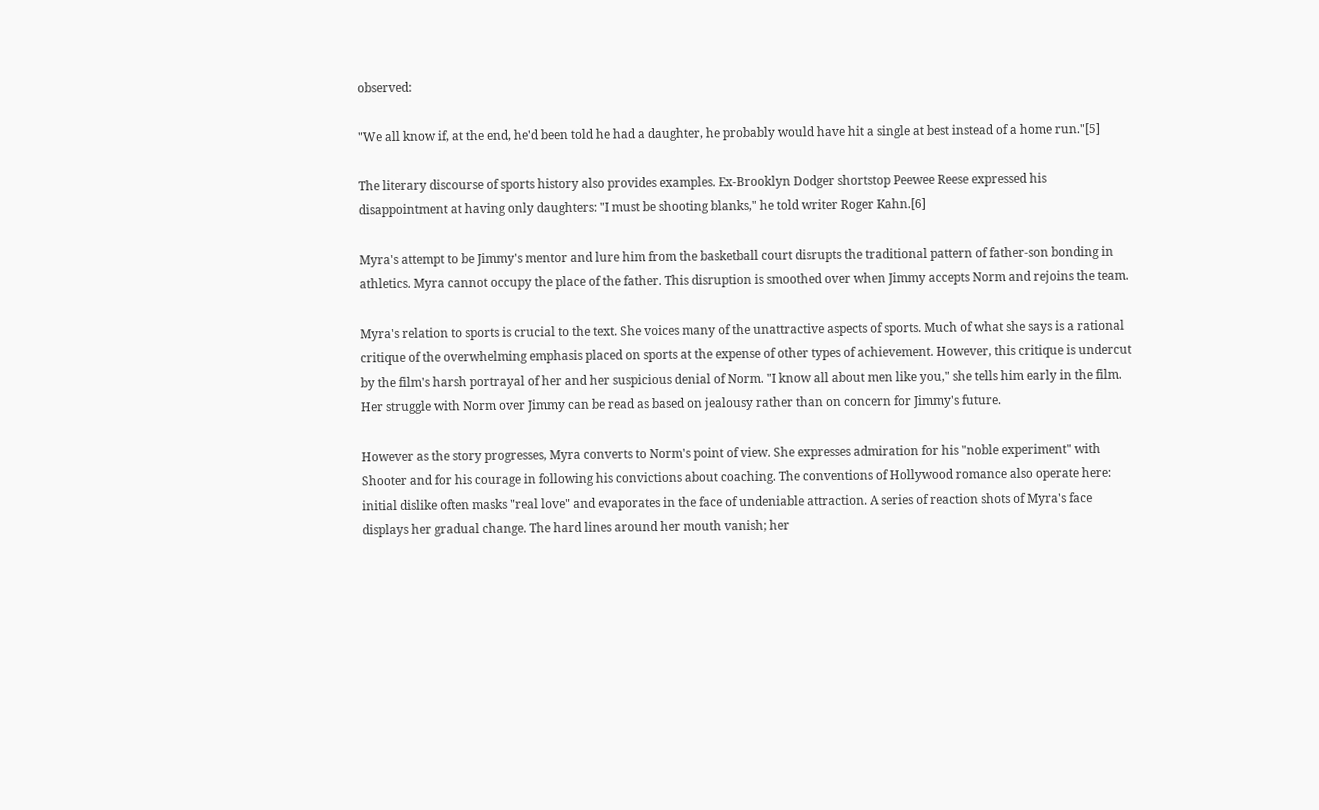observed:

"We all know if, at the end, he'd been told he had a daughter, he probably would have hit a single at best instead of a home run."[5]

The literary discourse of sports history also provides examples. Ex-Brooklyn Dodger shortstop Peewee Reese expressed his disappointment at having only daughters: "I must be shooting blanks," he told writer Roger Kahn.[6]

Myra's attempt to be Jimmy's mentor and lure him from the basketball court disrupts the traditional pattern of father-son bonding in athletics. Myra cannot occupy the place of the father. This disruption is smoothed over when Jimmy accepts Norm and rejoins the team.

Myra's relation to sports is crucial to the text. She voices many of the unattractive aspects of sports. Much of what she says is a rational critique of the overwhelming emphasis placed on sports at the expense of other types of achievement. However, this critique is undercut by the film's harsh portrayal of her and her suspicious denial of Norm. "I know all about men like you," she tells him early in the film. Her struggle with Norm over Jimmy can be read as based on jealousy rather than on concern for Jimmy's future.

However as the story progresses, Myra converts to Norm's point of view. She expresses admiration for his "noble experiment" with Shooter and for his courage in following his convictions about coaching. The conventions of Hollywood romance also operate here: initial dislike often masks "real love" and evaporates in the face of undeniable attraction. A series of reaction shots of Myra's face displays her gradual change. The hard lines around her mouth vanish; her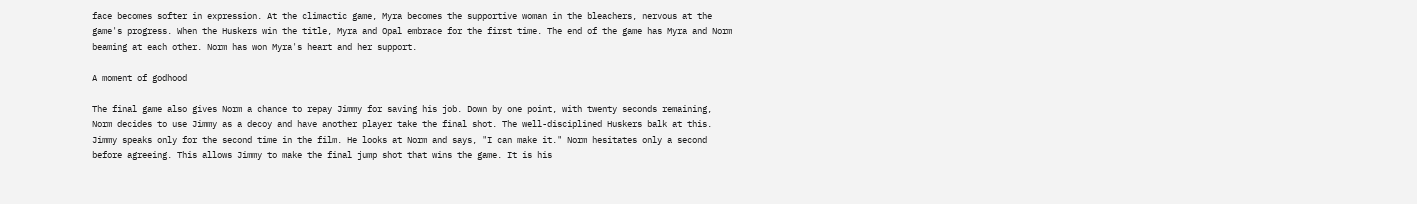face becomes softer in expression. At the climactic game, Myra becomes the supportive woman in the bleachers, nervous at the game's progress. When the Huskers win the title, Myra and Opal embrace for the first time. The end of the game has Myra and Norm beaming at each other. Norm has won Myra's heart and her support.

A moment of godhood

The final game also gives Norm a chance to repay Jimmy for saving his job. Down by one point, with twenty seconds remaining, Norm decides to use Jimmy as a decoy and have another player take the final shot. The well-disciplined Huskers balk at this. Jimmy speaks only for the second time in the film. He looks at Norm and says, "I can make it." Norm hesitates only a second before agreeing. This allows Jimmy to make the final jump shot that wins the game. It is his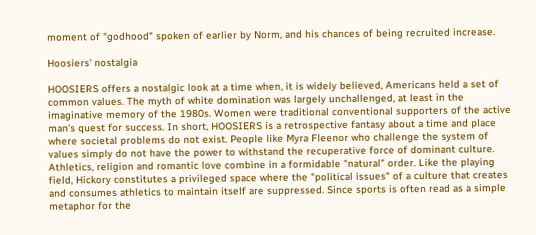moment of "godhood" spoken of earlier by Norm, and his chances of being recruited increase.

Hoosiers' nostalgia

HOOSIERS offers a nostalgic look at a time when, it is widely believed, Americans held a set of common values. The myth of white domination was largely unchallenged, at least in the imaginative memory of the 1980s. Women were traditional conventional supporters of the active man's quest for success. In short, HOOSIERS is a retrospective fantasy about a time and place where societal problems do not exist. People like Myra Fleenor who challenge the system of values simply do not have the power to withstand the recuperative force of dominant culture. Athletics, religion and romantic love combine in a formidable "natural" order. Like the playing field, Hickory constitutes a privileged space where the "political issues" of a culture that creates and consumes athletics to maintain itself are suppressed. Since sports is often read as a simple metaphor for the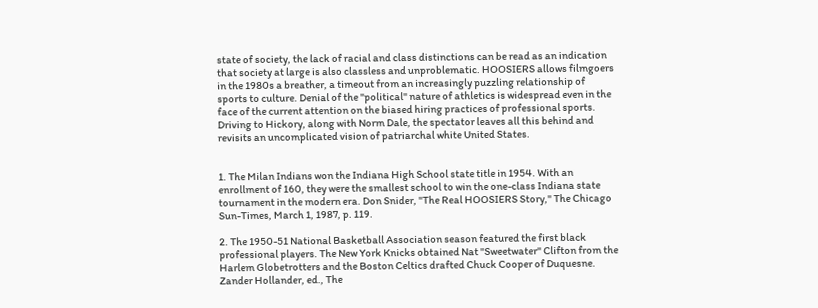state of society, the lack of racial and class distinctions can be read as an indication that society at large is also classless and unproblematic. HOOSIERS allows filmgoers in the 1980s a breather, a timeout from an increasingly puzzling relationship of sports to culture. Denial of the "political" nature of athletics is widespread even in the face of the current attention on the biased hiring practices of professional sports. Driving to Hickory, along with Norm Dale, the spectator leaves all this behind and revisits an uncomplicated vision of patriarchal white United States.


1. The Milan Indians won the Indiana High School state title in 1954. With an enrollment of 160, they were the smallest school to win the one-class Indiana state tournament in the modern era. Don Snider, "The Real HOOSIERS Story," The Chicago Sun-Times, March 1, 1987, p. 119.

2. The 1950-51 National Basketball Association season featured the first black professional players. The New York Knicks obtained Nat "Sweetwater" Clifton from the Harlem Globetrotters and the Boston Celtics drafted Chuck Cooper of Duquesne. Zander Hollander, ed., The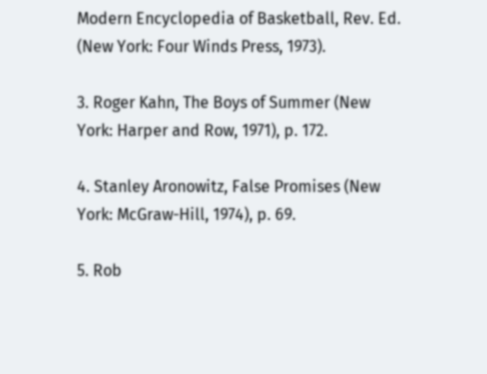Modern Encyclopedia of Basketball, Rev. Ed. (New York: Four Winds Press, 1973).

3. Roger Kahn, The Boys of Summer (New York: Harper and Row, 1971), p. 172.

4. Stanley Aronowitz, False Promises (New York: McGraw-Hill, 1974), p. 69.

5. Rob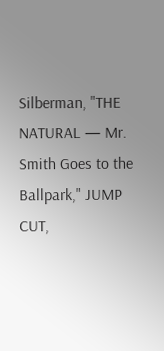Silberman, "THE NATURAL — Mr. Smith Goes to the Ballpark," JUMP CUT,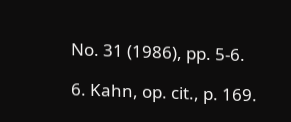No. 31 (1986), pp. 5-6.

6. Kahn, op. cit., p. 169.